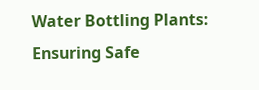Water Bottling Plants: Ensuring Safe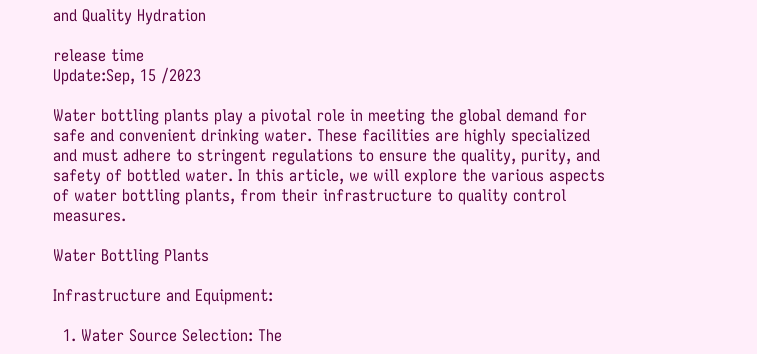and Quality Hydration

release time
Update:Sep, 15 /2023

Water bottling plants play a pivotal role in meeting the global demand for safe and convenient drinking water. These facilities are highly specialized and must adhere to stringent regulations to ensure the quality, purity, and safety of bottled water. In this article, we will explore the various aspects of water bottling plants, from their infrastructure to quality control measures.

Water Bottling Plants

Infrastructure and Equipment:

  1. Water Source Selection: The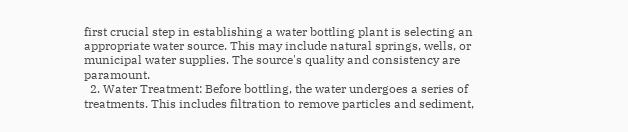first crucial step in establishing a water bottling plant is selecting an appropriate water source. This may include natural springs, wells, or municipal water supplies. The source's quality and consistency are paramount.
  2. Water Treatment: Before bottling, the water undergoes a series of treatments. This includes filtration to remove particles and sediment,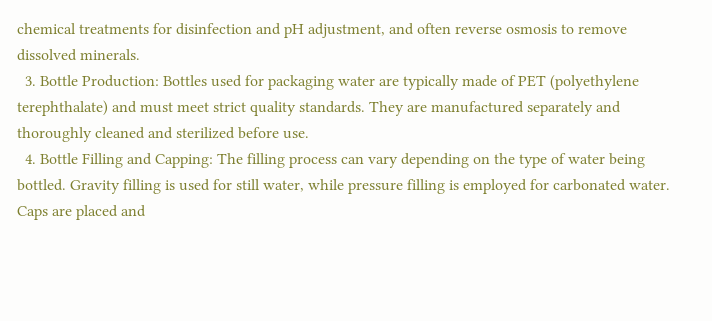chemical treatments for disinfection and pH adjustment, and often reverse osmosis to remove dissolved minerals.
  3. Bottle Production: Bottles used for packaging water are typically made of PET (polyethylene terephthalate) and must meet strict quality standards. They are manufactured separately and thoroughly cleaned and sterilized before use.
  4. Bottle Filling and Capping: The filling process can vary depending on the type of water being bottled. Gravity filling is used for still water, while pressure filling is employed for carbonated water. Caps are placed and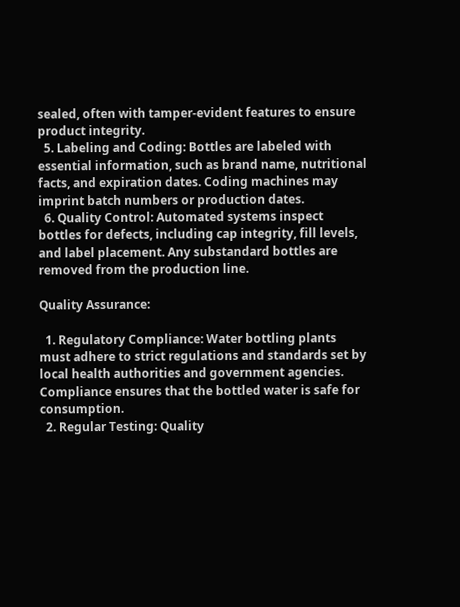sealed, often with tamper-evident features to ensure product integrity.
  5. Labeling and Coding: Bottles are labeled with essential information, such as brand name, nutritional facts, and expiration dates. Coding machines may imprint batch numbers or production dates.
  6. Quality Control: Automated systems inspect bottles for defects, including cap integrity, fill levels, and label placement. Any substandard bottles are removed from the production line.

Quality Assurance:

  1. Regulatory Compliance: Water bottling plants must adhere to strict regulations and standards set by local health authorities and government agencies. Compliance ensures that the bottled water is safe for consumption.
  2. Regular Testing: Quality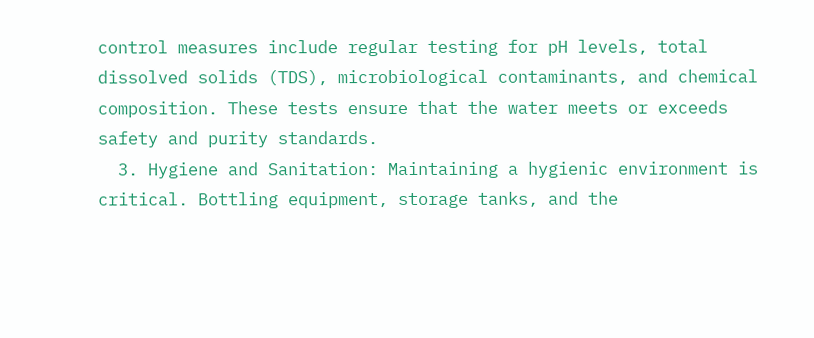control measures include regular testing for pH levels, total dissolved solids (TDS), microbiological contaminants, and chemical composition. These tests ensure that the water meets or exceeds safety and purity standards.
  3. Hygiene and Sanitation: Maintaining a hygienic environment is critical. Bottling equipment, storage tanks, and the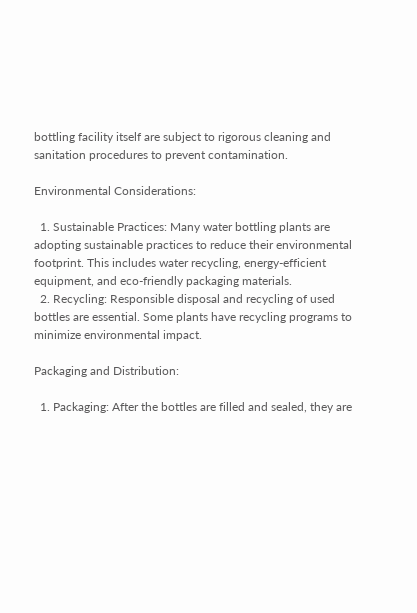bottling facility itself are subject to rigorous cleaning and sanitation procedures to prevent contamination.

Environmental Considerations:

  1. Sustainable Practices: Many water bottling plants are adopting sustainable practices to reduce their environmental footprint. This includes water recycling, energy-efficient equipment, and eco-friendly packaging materials.
  2. Recycling: Responsible disposal and recycling of used bottles are essential. Some plants have recycling programs to minimize environmental impact.

Packaging and Distribution:

  1. Packaging: After the bottles are filled and sealed, they are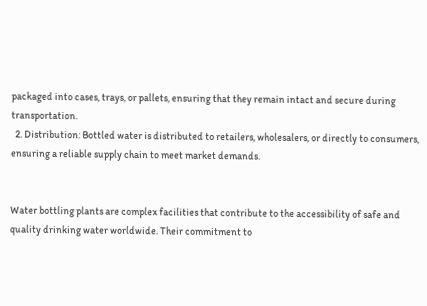packaged into cases, trays, or pallets, ensuring that they remain intact and secure during transportation.
  2. Distribution: Bottled water is distributed to retailers, wholesalers, or directly to consumers, ensuring a reliable supply chain to meet market demands.


Water bottling plants are complex facilities that contribute to the accessibility of safe and quality drinking water worldwide. Their commitment to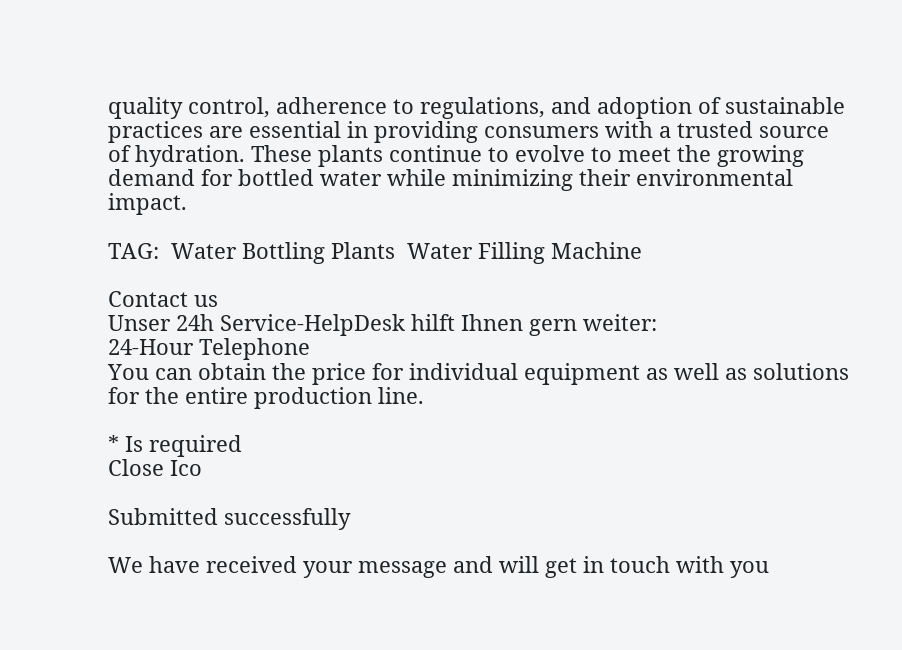quality control, adherence to regulations, and adoption of sustainable practices are essential in providing consumers with a trusted source of hydration. These plants continue to evolve to meet the growing demand for bottled water while minimizing their environmental impact.

TAG:  Water Bottling Plants  Water Filling Machine

Contact us
Unser 24h Service-HelpDesk hilft Ihnen gern weiter:
24-Hour Telephone
You can obtain the price for individual equipment as well as solutions for the entire production line.

* Is required
Close Ico

Submitted successfully

We have received your message and will get in touch with you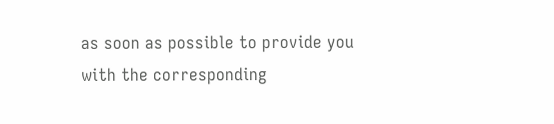as soon as possible to provide you with the corresponding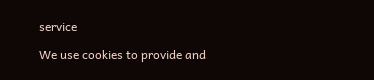service

We use cookies to provide and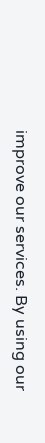improve our services. By using our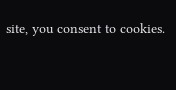site, you consent to cookies.